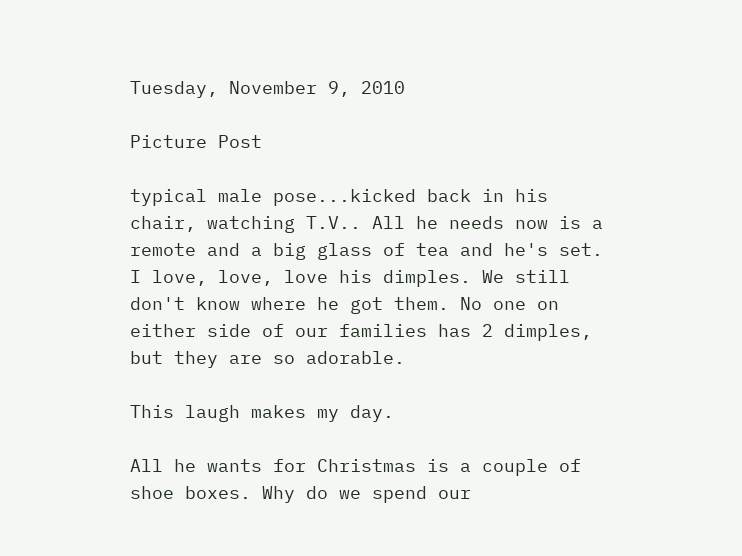Tuesday, November 9, 2010

Picture Post

typical male pose...kicked back in his chair, watching T.V.. All he needs now is a remote and a big glass of tea and he's set.
I love, love, love his dimples. We still don't know where he got them. No one on either side of our families has 2 dimples, but they are so adorable.

This laugh makes my day.

All he wants for Christmas is a couple of shoe boxes. Why do we spend our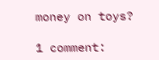money on toys?

1 comment: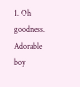1. Oh goodness. Adorable boy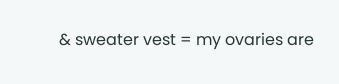& sweater vest = my ovaries are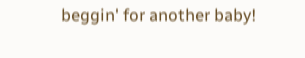beggin' for another baby!